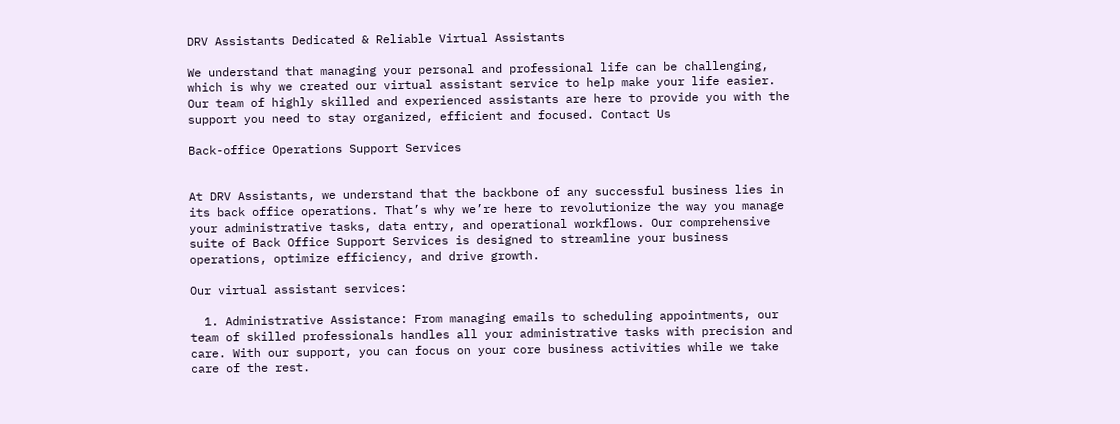DRV Assistants Dedicated & Reliable Virtual Assistants

We understand that managing your personal and professional life can be challenging, which is why we created our virtual assistant service to help make your life easier. Our team of highly skilled and experienced assistants are here to provide you with the support you need to stay organized, efficient and focused. Contact Us

Back-office Operations Support Services


At DRV Assistants, we understand that the backbone of any successful business lies in its back office operations. That’s why we’re here to revolutionize the way you manage your administrative tasks, data entry, and operational workflows. Our comprehensive suite of Back Office Support Services is designed to streamline your business operations, optimize efficiency, and drive growth.

Our virtual assistant services:

  1. Administrative Assistance: From managing emails to scheduling appointments, our team of skilled professionals handles all your administrative tasks with precision and care. With our support, you can focus on your core business activities while we take care of the rest.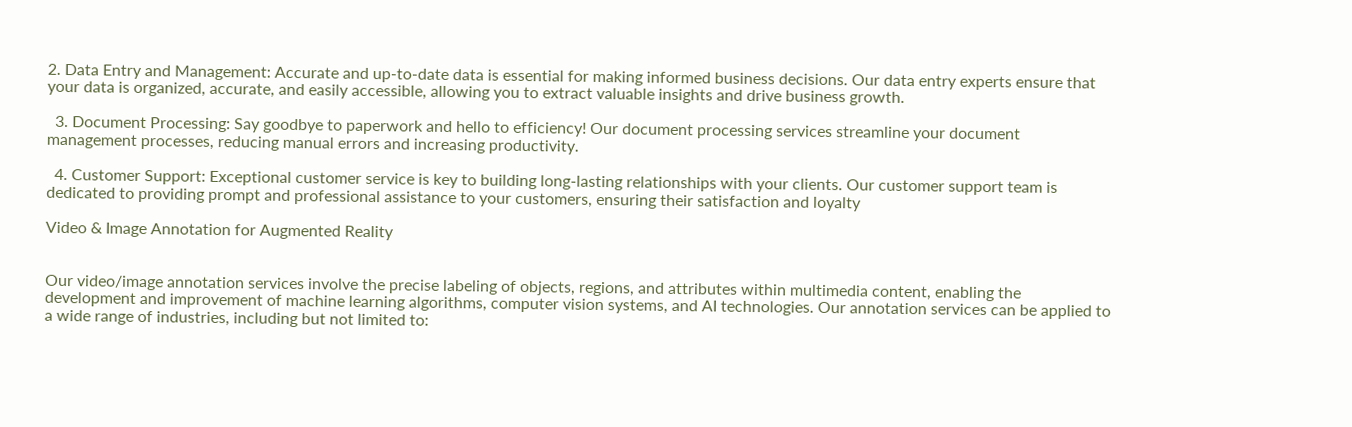2. Data Entry and Management: Accurate and up-to-date data is essential for making informed business decisions. Our data entry experts ensure that your data is organized, accurate, and easily accessible, allowing you to extract valuable insights and drive business growth.

  3. Document Processing: Say goodbye to paperwork and hello to efficiency! Our document processing services streamline your document management processes, reducing manual errors and increasing productivity.

  4. Customer Support: Exceptional customer service is key to building long-lasting relationships with your clients. Our customer support team is dedicated to providing prompt and professional assistance to your customers, ensuring their satisfaction and loyalty

Video & Image Annotation for Augmented Reality


Our video/image annotation services involve the precise labeling of objects, regions, and attributes within multimedia content, enabling the development and improvement of machine learning algorithms, computer vision systems, and AI technologies. Our annotation services can be applied to a wide range of industries, including but not limited to: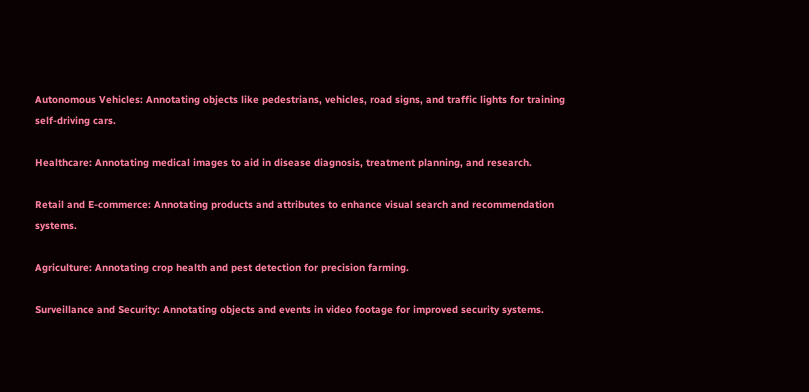Autonomous Vehicles: Annotating objects like pedestrians, vehicles, road signs, and traffic lights for training self-driving cars.

Healthcare: Annotating medical images to aid in disease diagnosis, treatment planning, and research.

Retail and E-commerce: Annotating products and attributes to enhance visual search and recommendation systems.

Agriculture: Annotating crop health and pest detection for precision farming.

Surveillance and Security: Annotating objects and events in video footage for improved security systems.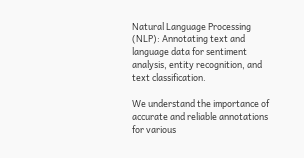Natural Language Processing (NLP): Annotating text and language data for sentiment analysis, entity recognition, and text classification.

We understand the importance of accurate and reliable annotations for various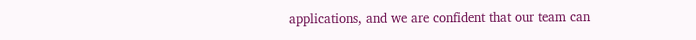applications, and we are confident that our team can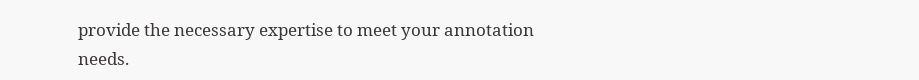provide the necessary expertise to meet your annotation needs.